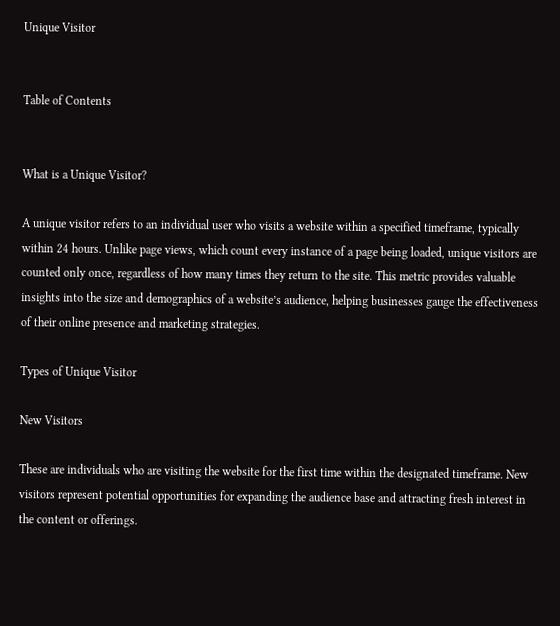Unique Visitor


Table of Contents


What is a Unique Visitor?

A unique visitor refers to an individual user who visits a website within a specified timeframe, typically within 24 hours. Unlike page views, which count every instance of a page being loaded, unique visitors are counted only once, regardless of how many times they return to the site. This metric provides valuable insights into the size and demographics of a website’s audience, helping businesses gauge the effectiveness of their online presence and marketing strategies.

Types of Unique Visitor

New Visitors

These are individuals who are visiting the website for the first time within the designated timeframe. New visitors represent potential opportunities for expanding the audience base and attracting fresh interest in the content or offerings.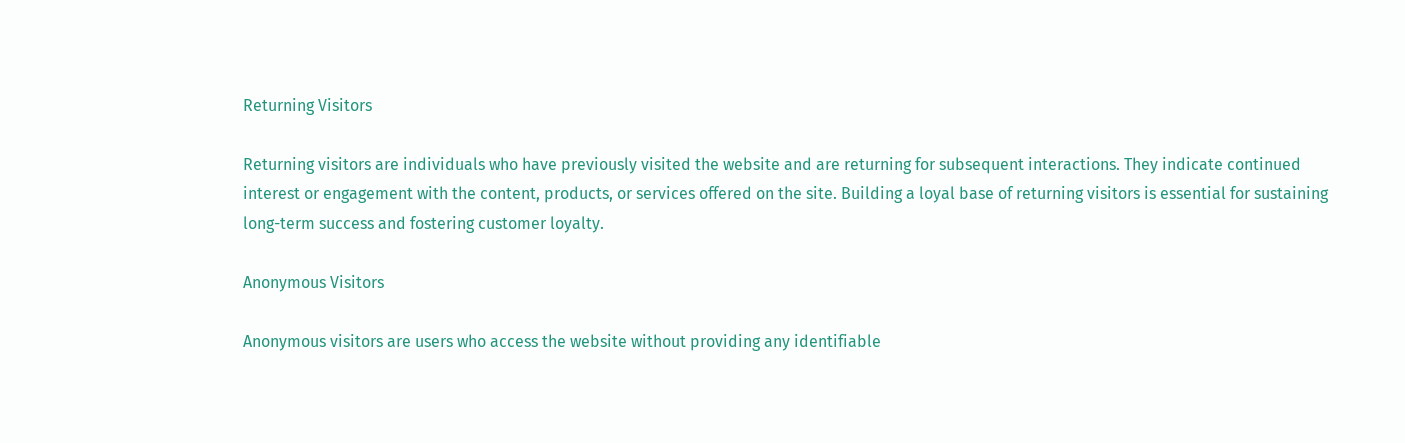Returning Visitors

Returning visitors are individuals who have previously visited the website and are returning for subsequent interactions. They indicate continued interest or engagement with the content, products, or services offered on the site. Building a loyal base of returning visitors is essential for sustaining long-term success and fostering customer loyalty.

Anonymous Visitors

Anonymous visitors are users who access the website without providing any identifiable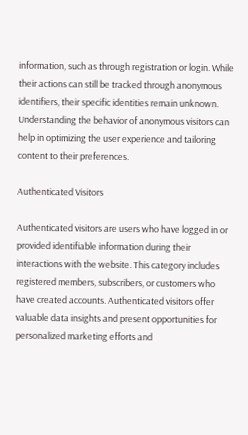information, such as through registration or login. While their actions can still be tracked through anonymous identifiers, their specific identities remain unknown. Understanding the behavior of anonymous visitors can help in optimizing the user experience and tailoring content to their preferences.

Authenticated Visitors

Authenticated visitors are users who have logged in or provided identifiable information during their interactions with the website. This category includes registered members, subscribers, or customers who have created accounts. Authenticated visitors offer valuable data insights and present opportunities for personalized marketing efforts and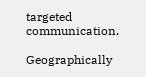targeted communication.

Geographically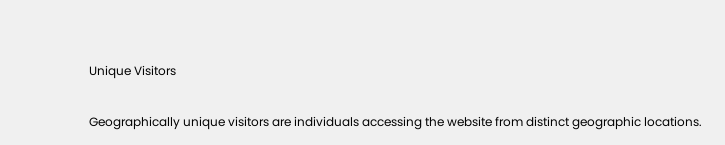Unique Visitors

Geographically unique visitors are individuals accessing the website from distinct geographic locations.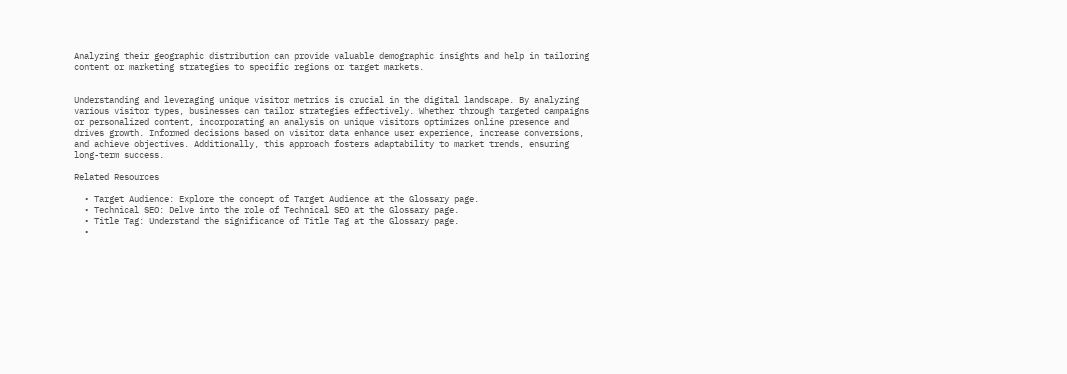Analyzing their geographic distribution can provide valuable demographic insights and help in tailoring content or marketing strategies to specific regions or target markets.


Understanding and leveraging unique visitor metrics is crucial in the digital landscape. By analyzing various visitor types, businesses can tailor strategies effectively. Whether through targeted campaigns or personalized content, incorporating an analysis on unique visitors optimizes online presence and drives growth. Informed decisions based on visitor data enhance user experience, increase conversions, and achieve objectives. Additionally, this approach fosters adaptability to market trends, ensuring long-term success.

Related Resources

  • Target Audience: Explore the concept of Target Audience at the Glossary page.
  • Technical SEO: Delve into the role of Technical SEO at the Glossary page.
  • Title Tag: Understand the significance of Title Tag at the Glossary page.
  •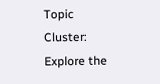Topic Cluster: Explore the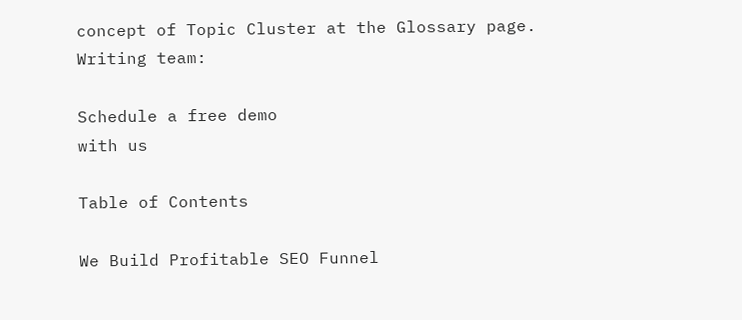concept of Topic Cluster at the Glossary page.
Writing team:

Schedule a free demo
with us

Table of Contents

We Build Profitable SEO Funnel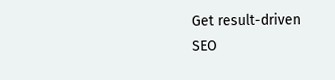Get result-driven SEO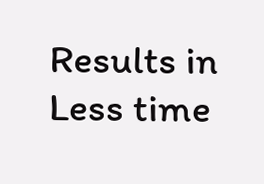Results in Less time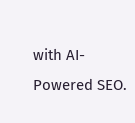with AI-Powered SEO.